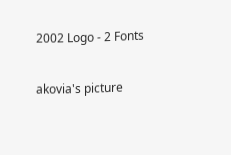2002 Logo - 2 Fonts

akovia's picture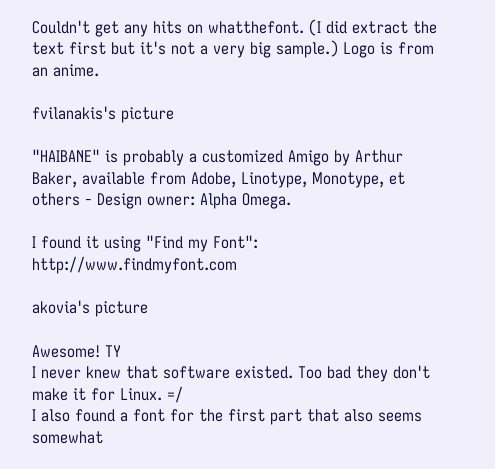Couldn't get any hits on whatthefont. (I did extract the text first but it's not a very big sample.) Logo is from an anime.

fvilanakis's picture

"HAIBANE" is probably a customized Amigo by Arthur Baker, available from Adobe, Linotype, Monotype, et others - Design owner: Alpha Omega.

I found it using "Find my Font": http://www.findmyfont.com

akovia's picture

Awesome! TY
I never knew that software existed. Too bad they don't make it for Linux. =/
I also found a font for the first part that also seems somewhat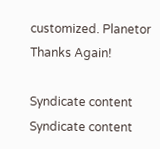customized. Planetor
Thanks Again!

Syndicate content Syndicate content